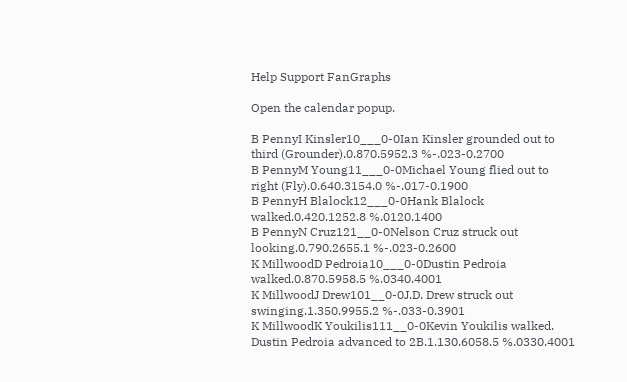Help Support FanGraphs

Open the calendar popup.

B PennyI Kinsler10___0-0Ian Kinsler grounded out to third (Grounder).0.870.5952.3 %-.023-0.2700
B PennyM Young11___0-0Michael Young flied out to right (Fly).0.640.3154.0 %-.017-0.1900
B PennyH Blalock12___0-0Hank Blalock walked.0.420.1252.8 %.0120.1400
B PennyN Cruz121__0-0Nelson Cruz struck out looking.0.790.2655.1 %-.023-0.2600
K MillwoodD Pedroia10___0-0Dustin Pedroia walked.0.870.5958.5 %.0340.4001
K MillwoodJ Drew101__0-0J.D. Drew struck out swinging.1.350.9955.2 %-.033-0.3901
K MillwoodK Youkilis111__0-0Kevin Youkilis walked. Dustin Pedroia advanced to 2B.1.130.6058.5 %.0330.4001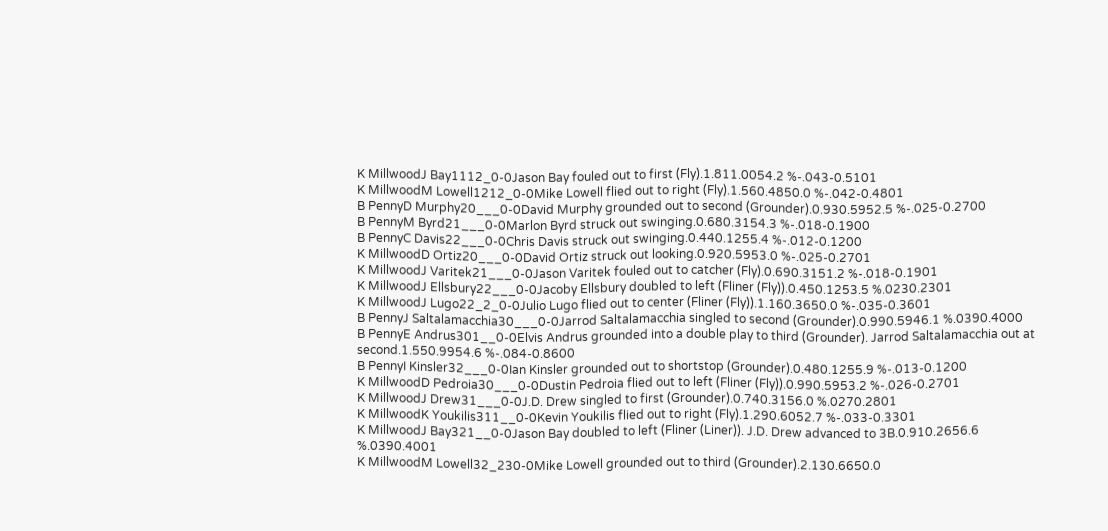K MillwoodJ Bay1112_0-0Jason Bay fouled out to first (Fly).1.811.0054.2 %-.043-0.5101
K MillwoodM Lowell1212_0-0Mike Lowell flied out to right (Fly).1.560.4850.0 %-.042-0.4801
B PennyD Murphy20___0-0David Murphy grounded out to second (Grounder).0.930.5952.5 %-.025-0.2700
B PennyM Byrd21___0-0Marlon Byrd struck out swinging.0.680.3154.3 %-.018-0.1900
B PennyC Davis22___0-0Chris Davis struck out swinging.0.440.1255.4 %-.012-0.1200
K MillwoodD Ortiz20___0-0David Ortiz struck out looking.0.920.5953.0 %-.025-0.2701
K MillwoodJ Varitek21___0-0Jason Varitek fouled out to catcher (Fly).0.690.3151.2 %-.018-0.1901
K MillwoodJ Ellsbury22___0-0Jacoby Ellsbury doubled to left (Fliner (Fly)).0.450.1253.5 %.0230.2301
K MillwoodJ Lugo22_2_0-0Julio Lugo flied out to center (Fliner (Fly)).1.160.3650.0 %-.035-0.3601
B PennyJ Saltalamacchia30___0-0Jarrod Saltalamacchia singled to second (Grounder).0.990.5946.1 %.0390.4000
B PennyE Andrus301__0-0Elvis Andrus grounded into a double play to third (Grounder). Jarrod Saltalamacchia out at second.1.550.9954.6 %-.084-0.8600
B PennyI Kinsler32___0-0Ian Kinsler grounded out to shortstop (Grounder).0.480.1255.9 %-.013-0.1200
K MillwoodD Pedroia30___0-0Dustin Pedroia flied out to left (Fliner (Fly)).0.990.5953.2 %-.026-0.2701
K MillwoodJ Drew31___0-0J.D. Drew singled to first (Grounder).0.740.3156.0 %.0270.2801
K MillwoodK Youkilis311__0-0Kevin Youkilis flied out to right (Fly).1.290.6052.7 %-.033-0.3301
K MillwoodJ Bay321__0-0Jason Bay doubled to left (Fliner (Liner)). J.D. Drew advanced to 3B.0.910.2656.6 %.0390.4001
K MillwoodM Lowell32_230-0Mike Lowell grounded out to third (Grounder).2.130.6650.0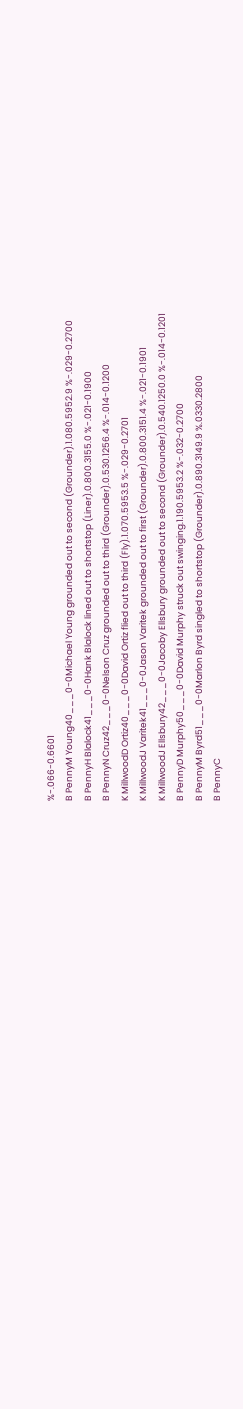%-.066-0.6601
B PennyM Young40___0-0Michael Young grounded out to second (Grounder).1.080.5952.9 %-.029-0.2700
B PennyH Blalock41___0-0Hank Blalock lined out to shortstop (Liner).0.800.3155.0 %-.021-0.1900
B PennyN Cruz42___0-0Nelson Cruz grounded out to third (Grounder).0.530.1256.4 %-.014-0.1200
K MillwoodD Ortiz40___0-0David Ortiz flied out to third (Fly).1.070.5953.5 %-.029-0.2701
K MillwoodJ Varitek41___0-0Jason Varitek grounded out to first (Grounder).0.800.3151.4 %-.021-0.1901
K MillwoodJ Ellsbury42___0-0Jacoby Ellsbury grounded out to second (Grounder).0.540.1250.0 %-.014-0.1201
B PennyD Murphy50___0-0David Murphy struck out swinging.1.190.5953.2 %-.032-0.2700
B PennyM Byrd51___0-0Marlon Byrd singled to shortstop (Grounder).0.890.3149.9 %.0330.2800
B PennyC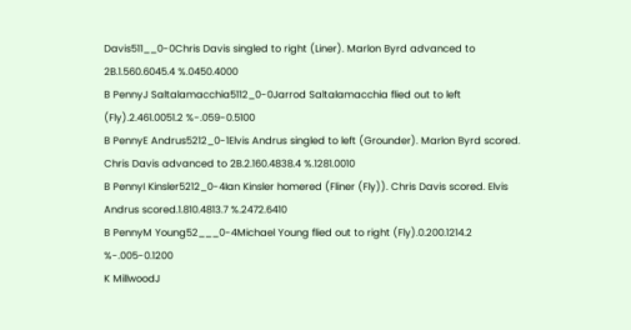Davis511__0-0Chris Davis singled to right (Liner). Marlon Byrd advanced to 2B.1.560.6045.4 %.0450.4000
B PennyJ Saltalamacchia5112_0-0Jarrod Saltalamacchia flied out to left (Fly).2.461.0051.2 %-.059-0.5100
B PennyE Andrus5212_0-1Elvis Andrus singled to left (Grounder). Marlon Byrd scored. Chris Davis advanced to 2B.2.160.4838.4 %.1281.0010
B PennyI Kinsler5212_0-4Ian Kinsler homered (Fliner (Fly)). Chris Davis scored. Elvis Andrus scored.1.810.4813.7 %.2472.6410
B PennyM Young52___0-4Michael Young flied out to right (Fly).0.200.1214.2 %-.005-0.1200
K MillwoodJ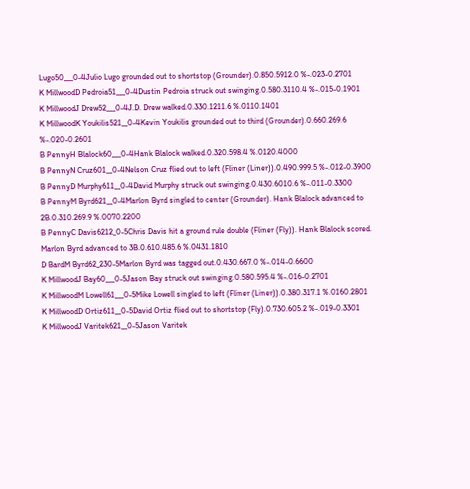Lugo50___0-4Julio Lugo grounded out to shortstop (Grounder).0.850.5912.0 %-.023-0.2701
K MillwoodD Pedroia51___0-4Dustin Pedroia struck out swinging.0.580.3110.4 %-.015-0.1901
K MillwoodJ Drew52___0-4J.D. Drew walked.0.330.1211.6 %.0110.1401
K MillwoodK Youkilis521__0-4Kevin Youkilis grounded out to third (Grounder).0.660.269.6 %-.020-0.2601
B PennyH Blalock60___0-4Hank Blalock walked.0.320.598.4 %.0120.4000
B PennyN Cruz601__0-4Nelson Cruz flied out to left (Fliner (Liner)).0.490.999.5 %-.012-0.3900
B PennyD Murphy611__0-4David Murphy struck out swinging.0.430.6010.6 %-.011-0.3300
B PennyM Byrd621__0-4Marlon Byrd singled to center (Grounder). Hank Blalock advanced to 2B.0.310.269.9 %.0070.2200
B PennyC Davis6212_0-5Chris Davis hit a ground rule double (Fliner (Fly)). Hank Blalock scored. Marlon Byrd advanced to 3B.0.610.485.6 %.0431.1810
D BardM Byrd62_230-5Marlon Byrd was tagged out.0.430.667.0 %-.014-0.6600
K MillwoodJ Bay60___0-5Jason Bay struck out swinging.0.580.595.4 %-.016-0.2701
K MillwoodM Lowell61___0-5Mike Lowell singled to left (Fliner (Liner)).0.380.317.1 %.0160.2801
K MillwoodD Ortiz611__0-5David Ortiz flied out to shortstop (Fly).0.730.605.2 %-.019-0.3301
K MillwoodJ Varitek621__0-5Jason Varitek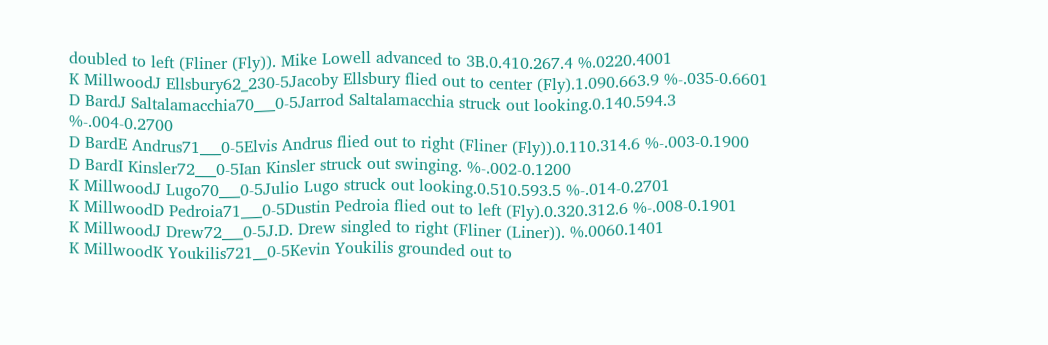doubled to left (Fliner (Fly)). Mike Lowell advanced to 3B.0.410.267.4 %.0220.4001
K MillwoodJ Ellsbury62_230-5Jacoby Ellsbury flied out to center (Fly).1.090.663.9 %-.035-0.6601
D BardJ Saltalamacchia70___0-5Jarrod Saltalamacchia struck out looking.0.140.594.3 %-.004-0.2700
D BardE Andrus71___0-5Elvis Andrus flied out to right (Fliner (Fly)).0.110.314.6 %-.003-0.1900
D BardI Kinsler72___0-5Ian Kinsler struck out swinging. %-.002-0.1200
K MillwoodJ Lugo70___0-5Julio Lugo struck out looking.0.510.593.5 %-.014-0.2701
K MillwoodD Pedroia71___0-5Dustin Pedroia flied out to left (Fly).0.320.312.6 %-.008-0.1901
K MillwoodJ Drew72___0-5J.D. Drew singled to right (Fliner (Liner)). %.0060.1401
K MillwoodK Youkilis721__0-5Kevin Youkilis grounded out to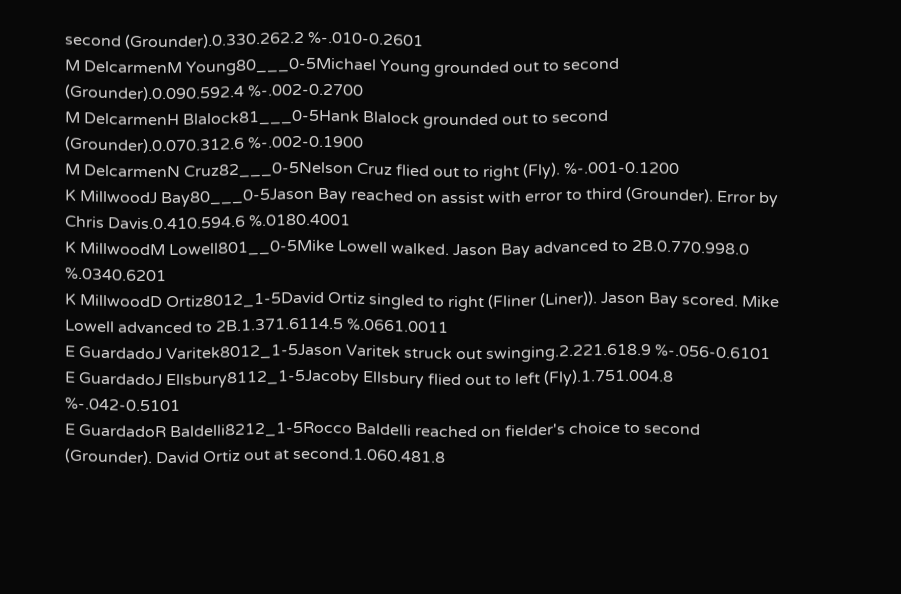second (Grounder).0.330.262.2 %-.010-0.2601
M DelcarmenM Young80___0-5Michael Young grounded out to second (Grounder).0.090.592.4 %-.002-0.2700
M DelcarmenH Blalock81___0-5Hank Blalock grounded out to second (Grounder).0.070.312.6 %-.002-0.1900
M DelcarmenN Cruz82___0-5Nelson Cruz flied out to right (Fly). %-.001-0.1200
K MillwoodJ Bay80___0-5Jason Bay reached on assist with error to third (Grounder). Error by Chris Davis.0.410.594.6 %.0180.4001
K MillwoodM Lowell801__0-5Mike Lowell walked. Jason Bay advanced to 2B.0.770.998.0 %.0340.6201
K MillwoodD Ortiz8012_1-5David Ortiz singled to right (Fliner (Liner)). Jason Bay scored. Mike Lowell advanced to 2B.1.371.6114.5 %.0661.0011
E GuardadoJ Varitek8012_1-5Jason Varitek struck out swinging.2.221.618.9 %-.056-0.6101
E GuardadoJ Ellsbury8112_1-5Jacoby Ellsbury flied out to left (Fly).1.751.004.8 %-.042-0.5101
E GuardadoR Baldelli8212_1-5Rocco Baldelli reached on fielder's choice to second (Grounder). David Ortiz out at second.1.060.481.8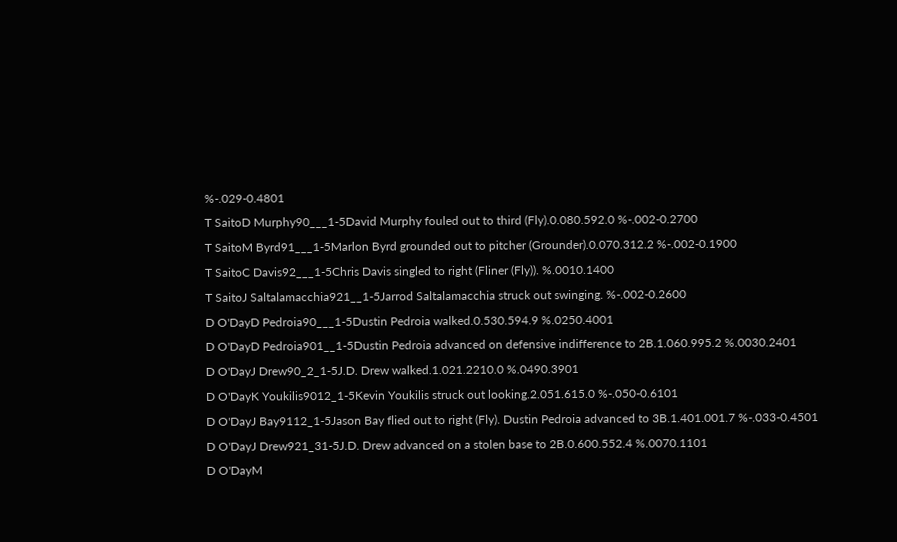%-.029-0.4801
T SaitoD Murphy90___1-5David Murphy fouled out to third (Fly).0.080.592.0 %-.002-0.2700
T SaitoM Byrd91___1-5Marlon Byrd grounded out to pitcher (Grounder).0.070.312.2 %-.002-0.1900
T SaitoC Davis92___1-5Chris Davis singled to right (Fliner (Fly)). %.0010.1400
T SaitoJ Saltalamacchia921__1-5Jarrod Saltalamacchia struck out swinging. %-.002-0.2600
D O'DayD Pedroia90___1-5Dustin Pedroia walked.0.530.594.9 %.0250.4001
D O'DayD Pedroia901__1-5Dustin Pedroia advanced on defensive indifference to 2B.1.060.995.2 %.0030.2401
D O'DayJ Drew90_2_1-5J.D. Drew walked.1.021.2210.0 %.0490.3901
D O'DayK Youkilis9012_1-5Kevin Youkilis struck out looking.2.051.615.0 %-.050-0.6101
D O'DayJ Bay9112_1-5Jason Bay flied out to right (Fly). Dustin Pedroia advanced to 3B.1.401.001.7 %-.033-0.4501
D O'DayJ Drew921_31-5J.D. Drew advanced on a stolen base to 2B.0.600.552.4 %.0070.1101
D O'DayM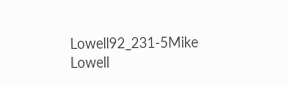Lowell92_231-5Mike Lowell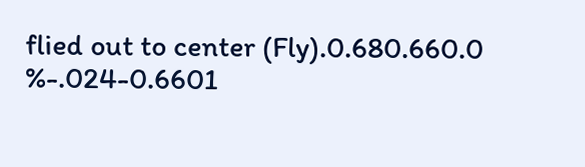flied out to center (Fly).0.680.660.0 %-.024-0.6601